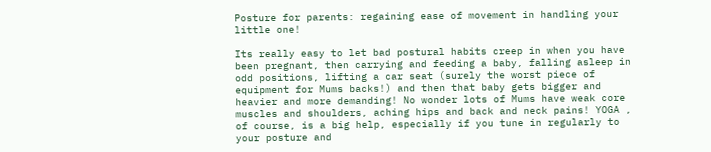Posture for parents: regaining ease of movement in handling your little one!

Its really easy to let bad postural habits creep in when you have been pregnant, then carrying and feeding a baby, falling asleep in odd positions, lifting a car seat (surely the worst piece of equipment for Mums backs!) and then that baby gets bigger and heavier and more demanding! No wonder lots of Mums have weak core muscles and shoulders, aching hips and back and neck pains! YOGA , of course, is a big help, especially if you tune in regularly to your posture and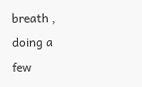breath , doing a few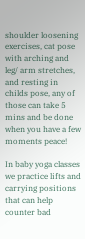shoulder loosening exercises, cat pose with arching and leg/ arm stretches, and resting in childs pose, any of those can take 5 mins and be done when you have a few moments peace!

In baby yoga classes we practice lifts and carrying positions that can help counter bad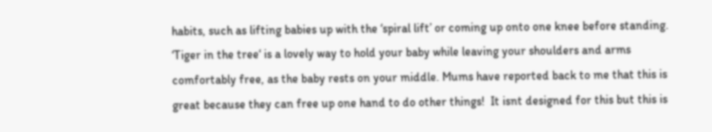habits, such as lifting babies up with the ‘spiral lift’ or coming up onto one knee before standing. ‘Tiger in the tree‘ is a lovely way to hold your baby while leaving your shoulders and arms comfortably free, as the baby rests on your middle. Mums have reported back to me that this is great because they can free up one hand to do other things!  It isnt designed for this but this is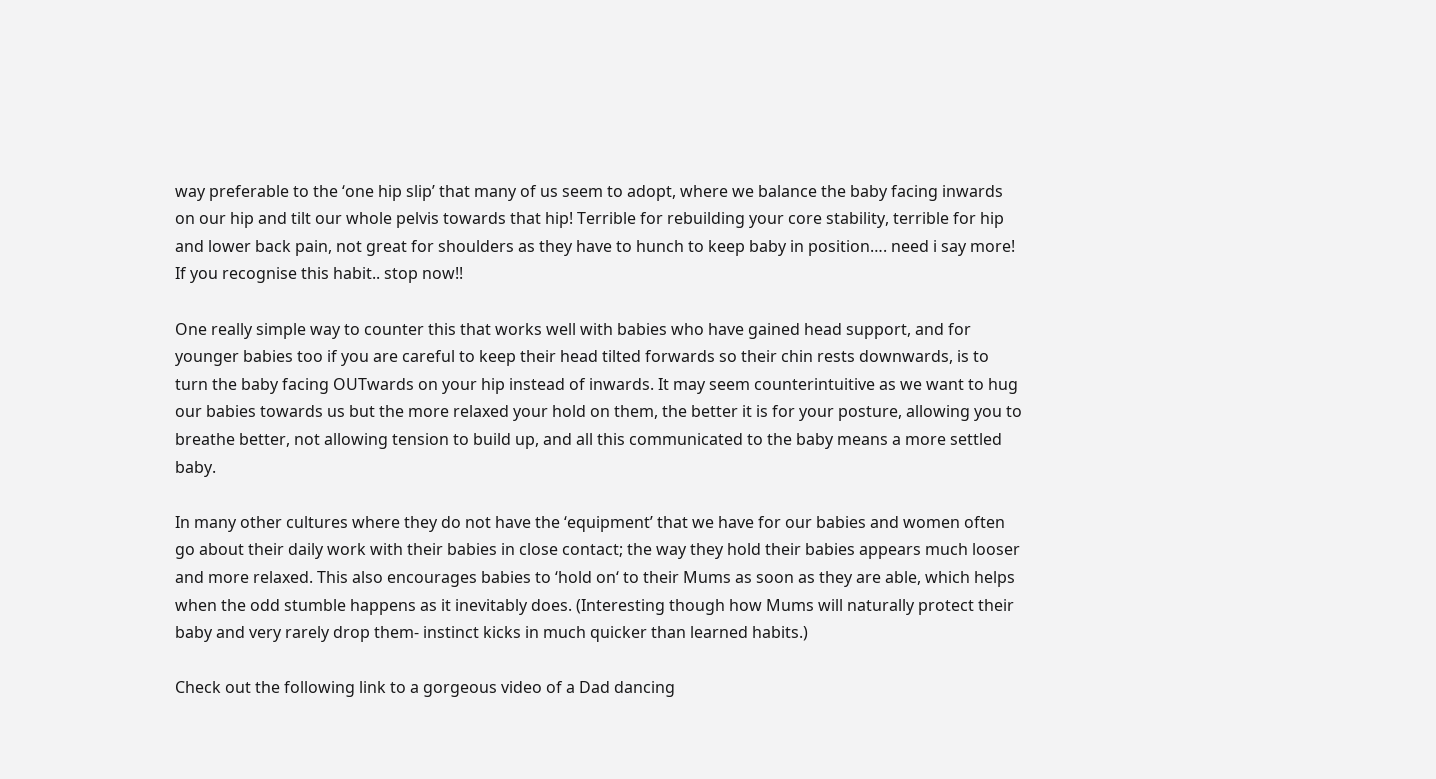way preferable to the ‘one hip slip’ that many of us seem to adopt, where we balance the baby facing inwards on our hip and tilt our whole pelvis towards that hip! Terrible for rebuilding your core stability, terrible for hip and lower back pain, not great for shoulders as they have to hunch to keep baby in position…. need i say more! If you recognise this habit.. stop now!!

One really simple way to counter this that works well with babies who have gained head support, and for younger babies too if you are careful to keep their head tilted forwards so their chin rests downwards, is to turn the baby facing OUTwards on your hip instead of inwards. It may seem counterintuitive as we want to hug our babies towards us but the more relaxed your hold on them, the better it is for your posture, allowing you to breathe better, not allowing tension to build up, and all this communicated to the baby means a more settled baby.

In many other cultures where they do not have the ‘equipment’ that we have for our babies and women often go about their daily work with their babies in close contact; the way they hold their babies appears much looser and more relaxed. This also encourages babies to ‘hold on‘ to their Mums as soon as they are able, which helps when the odd stumble happens as it inevitably does. (Interesting though how Mums will naturally protect their baby and very rarely drop them- instinct kicks in much quicker than learned habits.)

Check out the following link to a gorgeous video of a Dad dancing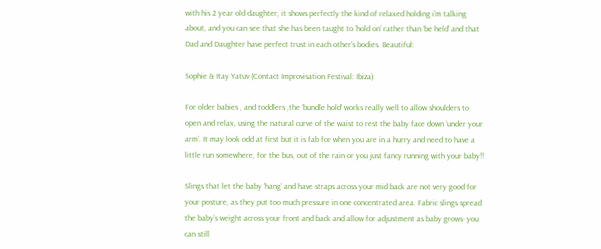with his 2 year old daughter, it shows perfectly the kind of relaxed holding i’m talking about, and you can see that she has been taught to ‘hold on’ rather than ‘be held’ and that Dad and Daughter have perfect trust in each other’s bodies. Beautiful:

Sophie & Itay Yatuv (Contact Improvisation Festival: Ibiza)

For older babies , and toddlers ,the ‘bundle hold’ works really well to allow shoulders to open and relax, using the natural curve of the waist to rest the baby face down ‘under your arm’. It may look odd at first but it is fab for when you are in a hurry and need to have a little run somewhere, for the bus, out of the rain or you just fancy running with your baby!!

Slings that let the baby ‘hang’ and have straps across your mid back are not very good for your posture, as they put too much pressure in one concentrated area. Fabric slings spread the baby’s weight across your front and back and allow for adjustment as baby grows- you can still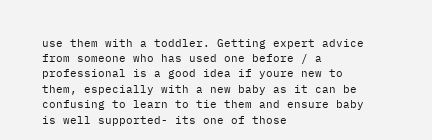use them with a toddler. Getting expert advice from someone who has used one before / a professional is a good idea if youre new to them, especially with a new baby as it can be confusing to learn to tie them and ensure baby is well supported- its one of those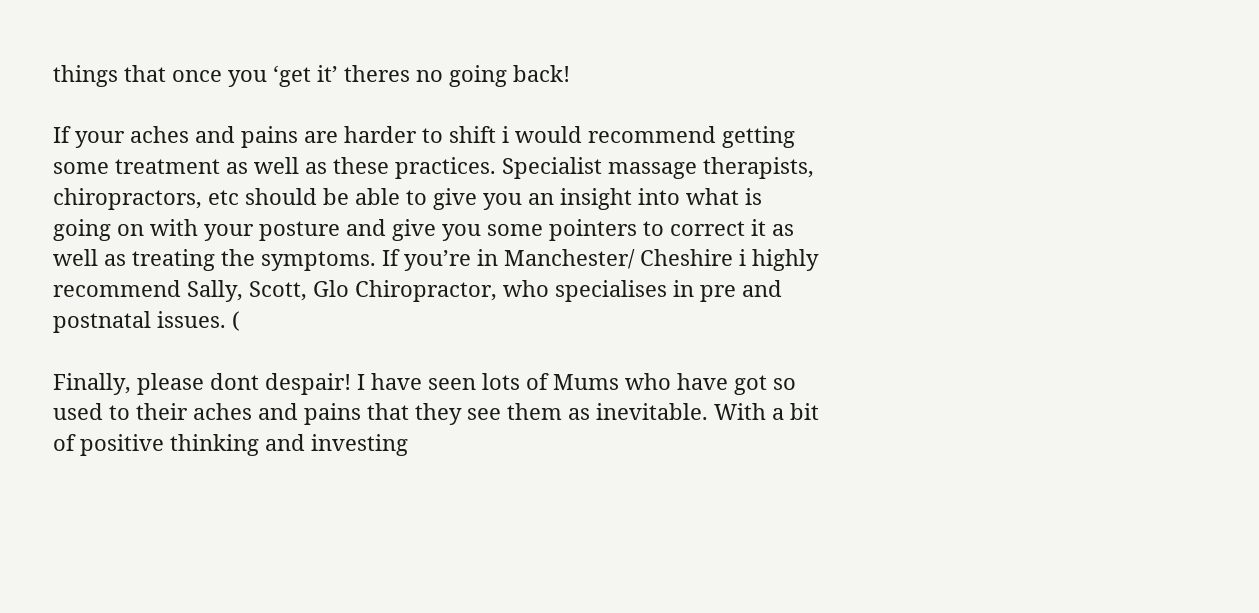things that once you ‘get it’ theres no going back!

If your aches and pains are harder to shift i would recommend getting some treatment as well as these practices. Specialist massage therapists, chiropractors, etc should be able to give you an insight into what is going on with your posture and give you some pointers to correct it as well as treating the symptoms. If you’re in Manchester/ Cheshire i highly recommend Sally, Scott, Glo Chiropractor, who specialises in pre and postnatal issues. (

Finally, please dont despair! I have seen lots of Mums who have got so used to their aches and pains that they see them as inevitable. With a bit of positive thinking and investing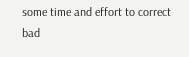some time and effort to correct bad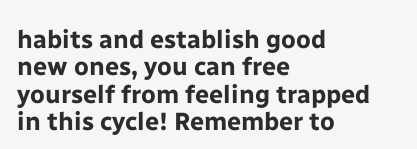habits and establish good new ones, you can free yourself from feeling trapped in this cycle! Remember to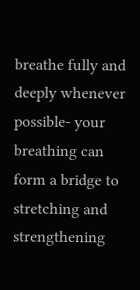breathe fully and deeply whenever possible- your breathing can form a bridge to stretching and strengthening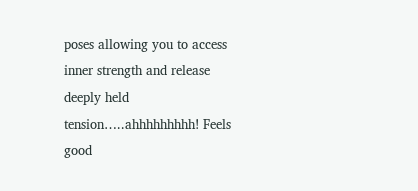poses allowing you to access inner strength and release deeply held tension…..ahhhhhhhhh! Feels good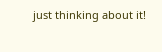just thinking about it!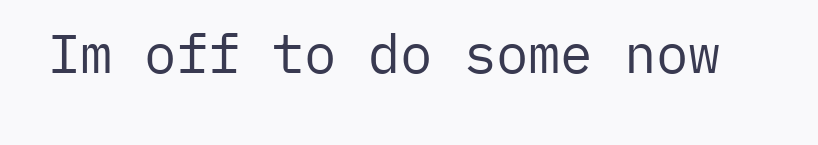Im off to do some now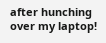after hunching over my laptop!